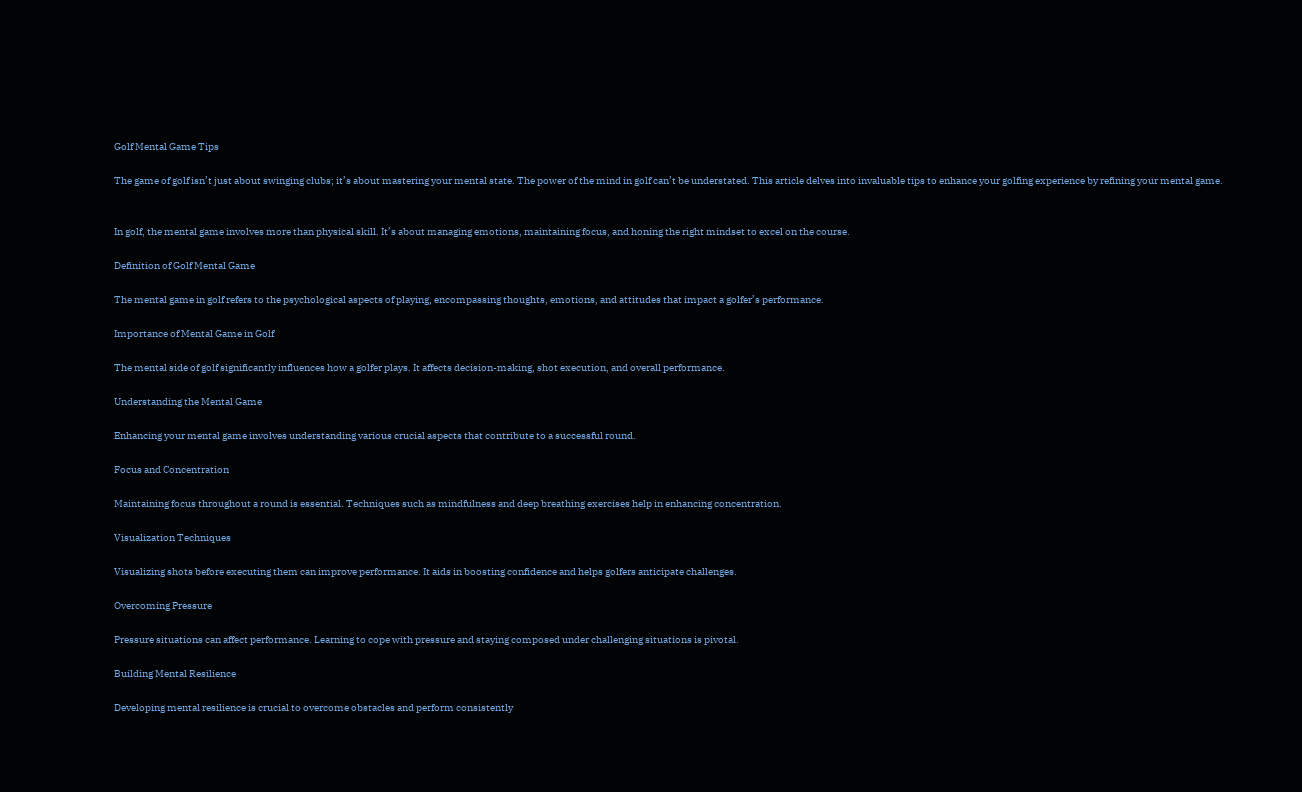Golf Mental Game Tips

The game of golf isn’t just about swinging clubs; it’s about mastering your mental state. The power of the mind in golf can’t be understated. This article delves into invaluable tips to enhance your golfing experience by refining your mental game.


In golf, the mental game involves more than physical skill. It’s about managing emotions, maintaining focus, and honing the right mindset to excel on the course.

Definition of Golf Mental Game

The mental game in golf refers to the psychological aspects of playing, encompassing thoughts, emotions, and attitudes that impact a golfer’s performance.

Importance of Mental Game in Golf

The mental side of golf significantly influences how a golfer plays. It affects decision-making, shot execution, and overall performance.

Understanding the Mental Game

Enhancing your mental game involves understanding various crucial aspects that contribute to a successful round.

Focus and Concentration

Maintaining focus throughout a round is essential. Techniques such as mindfulness and deep breathing exercises help in enhancing concentration.

Visualization Techniques

Visualizing shots before executing them can improve performance. It aids in boosting confidence and helps golfers anticipate challenges.

Overcoming Pressure

Pressure situations can affect performance. Learning to cope with pressure and staying composed under challenging situations is pivotal.

Building Mental Resilience

Developing mental resilience is crucial to overcome obstacles and perform consistently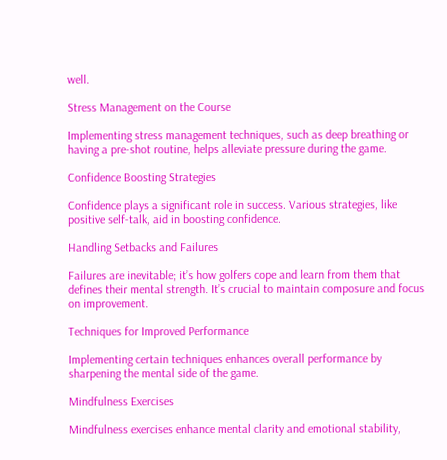well.

Stress Management on the Course

Implementing stress management techniques, such as deep breathing or having a pre-shot routine, helps alleviate pressure during the game.

Confidence Boosting Strategies

Confidence plays a significant role in success. Various strategies, like positive self-talk, aid in boosting confidence.

Handling Setbacks and Failures

Failures are inevitable; it’s how golfers cope and learn from them that defines their mental strength. It’s crucial to maintain composure and focus on improvement.

Techniques for Improved Performance

Implementing certain techniques enhances overall performance by sharpening the mental side of the game.

Mindfulness Exercises

Mindfulness exercises enhance mental clarity and emotional stability,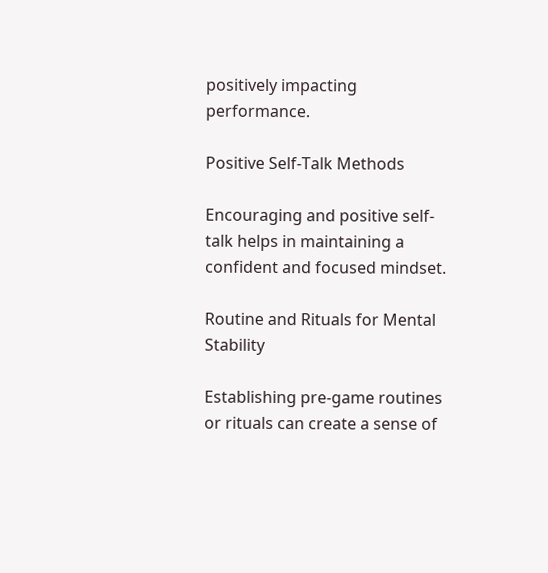positively impacting performance.

Positive Self-Talk Methods

Encouraging and positive self-talk helps in maintaining a confident and focused mindset.

Routine and Rituals for Mental Stability

Establishing pre-game routines or rituals can create a sense of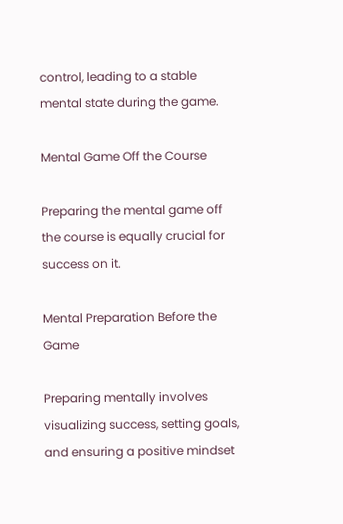control, leading to a stable mental state during the game.

Mental Game Off the Course

Preparing the mental game off the course is equally crucial for success on it.

Mental Preparation Before the Game

Preparing mentally involves visualizing success, setting goals, and ensuring a positive mindset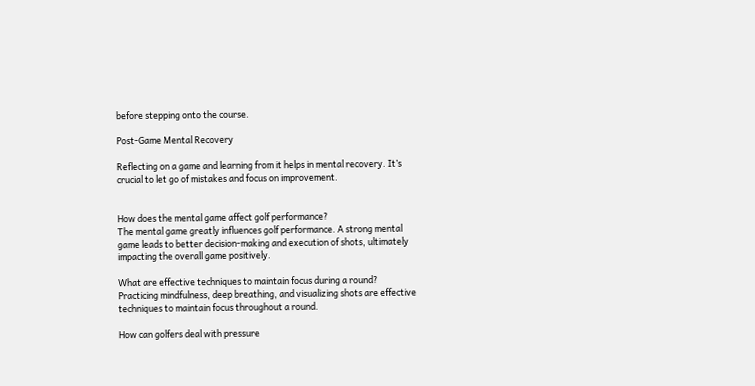before stepping onto the course.

Post-Game Mental Recovery

Reflecting on a game and learning from it helps in mental recovery. It’s crucial to let go of mistakes and focus on improvement.


How does the mental game affect golf performance?
The mental game greatly influences golf performance. A strong mental game leads to better decision-making and execution of shots, ultimately impacting the overall game positively.

What are effective techniques to maintain focus during a round?
Practicing mindfulness, deep breathing, and visualizing shots are effective techniques to maintain focus throughout a round.

How can golfers deal with pressure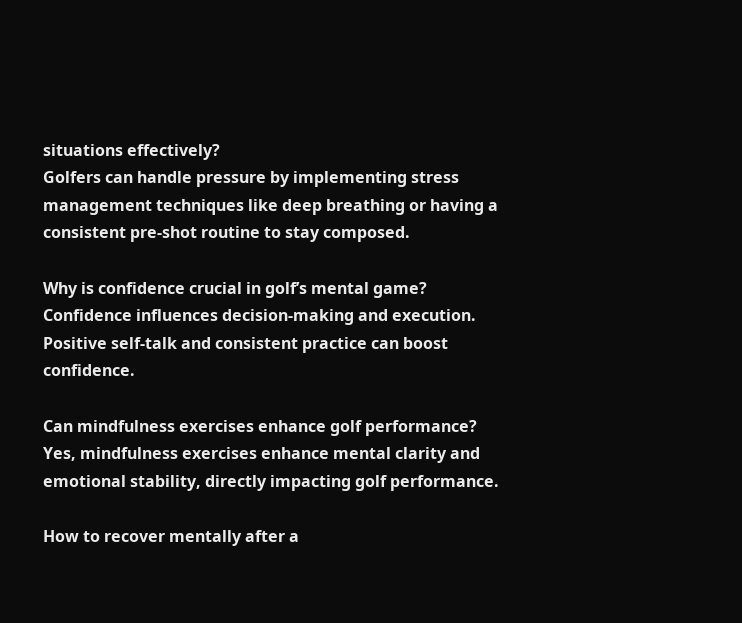situations effectively?
Golfers can handle pressure by implementing stress management techniques like deep breathing or having a consistent pre-shot routine to stay composed.

Why is confidence crucial in golf’s mental game?
Confidence influences decision-making and execution. Positive self-talk and consistent practice can boost confidence.

Can mindfulness exercises enhance golf performance?
Yes, mindfulness exercises enhance mental clarity and emotional stability, directly impacting golf performance.

How to recover mentally after a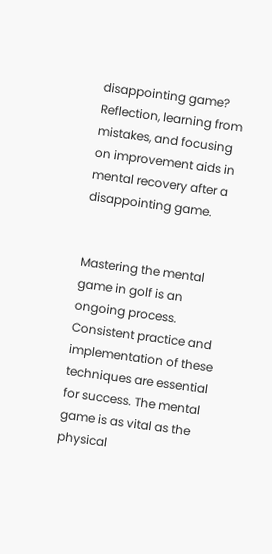disappointing game?
Reflection, learning from mistakes, and focusing on improvement aids in mental recovery after a disappointing game.


Mastering the mental game in golf is an ongoing process. Consistent practice and implementation of these techniques are essential for success. The mental game is as vital as the physical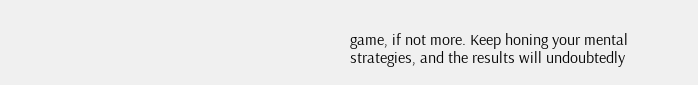game, if not more. Keep honing your mental strategies, and the results will undoubtedly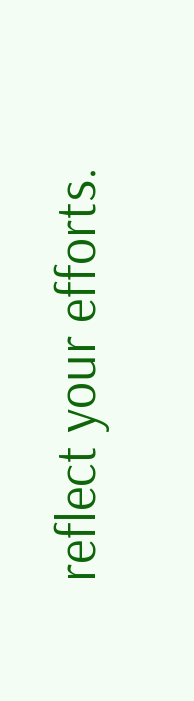reflect your efforts.